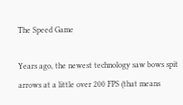The Speed Game

Years ago, the newest technology saw bows spit arrows at a little over 200 FPS (that means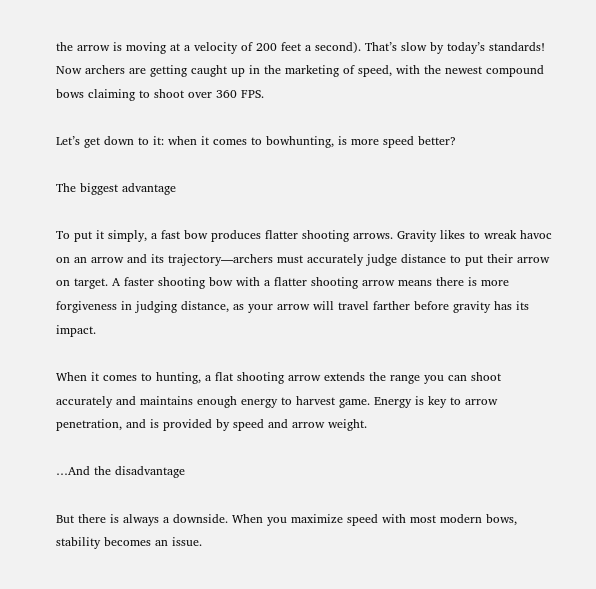the arrow is moving at a velocity of 200 feet a second). That’s slow by today’s standards! Now archers are getting caught up in the marketing of speed, with the newest compound bows claiming to shoot over 360 FPS.

Let’s get down to it: when it comes to bowhunting, is more speed better?

The biggest advantage

To put it simply, a fast bow produces flatter shooting arrows. Gravity likes to wreak havoc on an arrow and its trajectory—archers must accurately judge distance to put their arrow on target. A faster shooting bow with a flatter shooting arrow means there is more forgiveness in judging distance, as your arrow will travel farther before gravity has its impact.

When it comes to hunting, a flat shooting arrow extends the range you can shoot accurately and maintains enough energy to harvest game. Energy is key to arrow penetration, and is provided by speed and arrow weight.

…And the disadvantage

But there is always a downside. When you maximize speed with most modern bows, stability becomes an issue.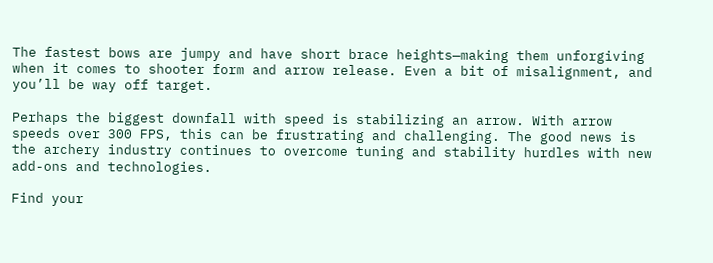The fastest bows are jumpy and have short brace heights—making them unforgiving when it comes to shooter form and arrow release. Even a bit of misalignment, and you’ll be way off target.

Perhaps the biggest downfall with speed is stabilizing an arrow. With arrow speeds over 300 FPS, this can be frustrating and challenging. The good news is the archery industry continues to overcome tuning and stability hurdles with new add-ons and technologies.

Find your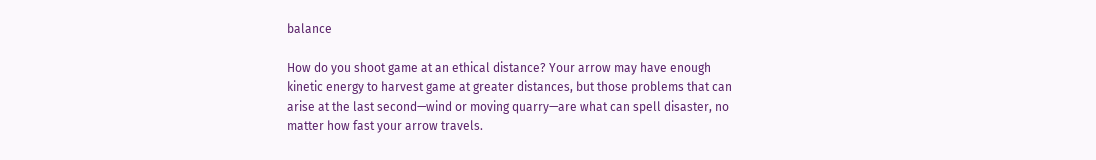balance

How do you shoot game at an ethical distance? Your arrow may have enough kinetic energy to harvest game at greater distances, but those problems that can arise at the last second—wind or moving quarry—are what can spell disaster, no matter how fast your arrow travels.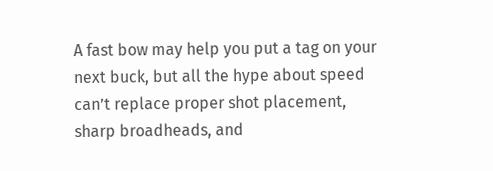A fast bow may help you put a tag on your next buck, but all the hype about speed can’t replace proper shot placement, sharp broadheads, and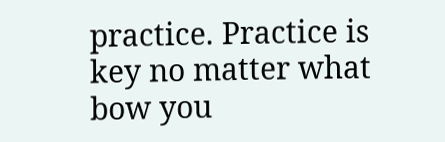practice. Practice is key no matter what bow you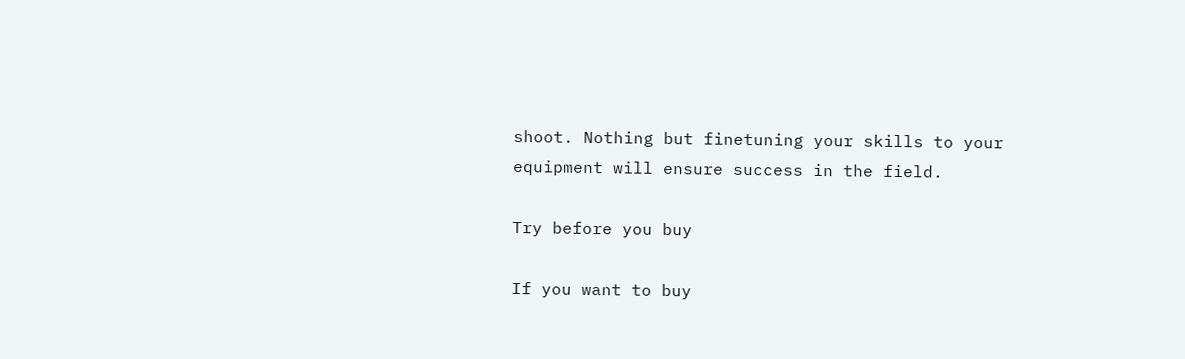shoot. Nothing but finetuning your skills to your equipment will ensure success in the field.

Try before you buy

If you want to buy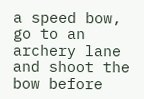a speed bow, go to an archery lane and shoot the bow before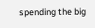spending the big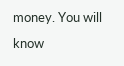money. You will know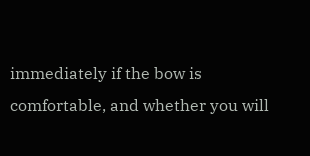immediately if the bow is comfortable, and whether you will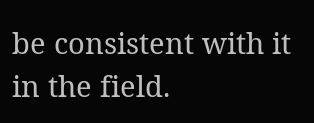be consistent with it in the field.